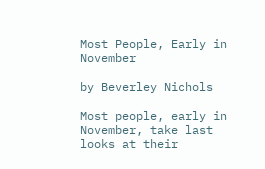Most People, Early in November

by Beverley Nichols

Most people, early in November, take last looks at their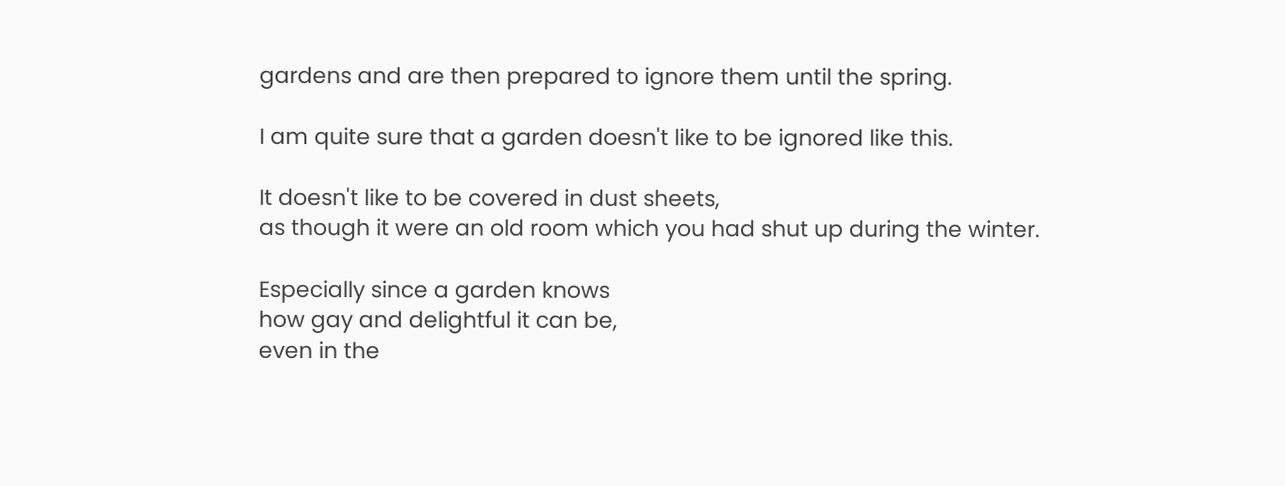gardens and are then prepared to ignore them until the spring.

I am quite sure that a garden doesn't like to be ignored like this.

It doesn't like to be covered in dust sheets,
as though it were an old room which you had shut up during the winter.

Especially since a garden knows
how gay and delightful it can be,
even in the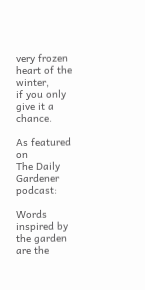very frozen heart of the winter,
if you only give it a chance.

As featured on
The Daily Gardener podcast:

Words inspired by the garden are the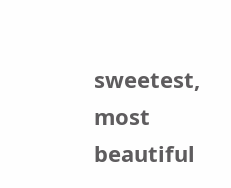sweetest, most beautiful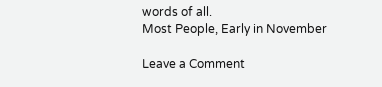words of all.
Most People, Early in November

Leave a Comment